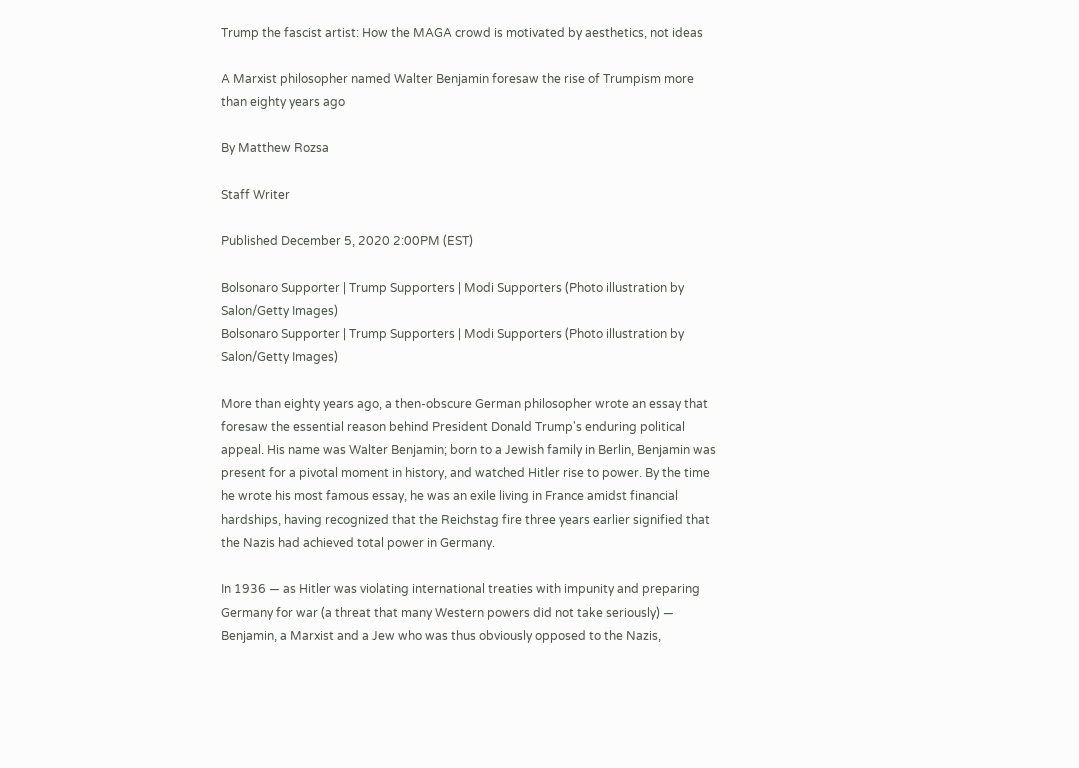Trump the fascist artist: How the MAGA crowd is motivated by aesthetics, not ideas

A Marxist philosopher named Walter Benjamin foresaw the rise of Trumpism more than eighty years ago

By Matthew Rozsa

Staff Writer

Published December 5, 2020 2:00PM (EST)

Bolsonaro Supporter | Trump Supporters | Modi Supporters (Photo illustration by Salon/Getty Images)
Bolsonaro Supporter | Trump Supporters | Modi Supporters (Photo illustration by Salon/Getty Images)

More than eighty years ago, a then-obscure German philosopher wrote an essay that foresaw the essential reason behind President Donald Trump's enduring political appeal. His name was Walter Benjamin; born to a Jewish family in Berlin, Benjamin was present for a pivotal moment in history, and watched Hitler rise to power. By the time he wrote his most famous essay, he was an exile living in France amidst financial hardships, having recognized that the Reichstag fire three years earlier signified that the Nazis had achieved total power in Germany.

In 1936 — as Hitler was violating international treaties with impunity and preparing Germany for war (a threat that many Western powers did not take seriously) — Benjamin, a Marxist and a Jew who was thus obviously opposed to the Nazis,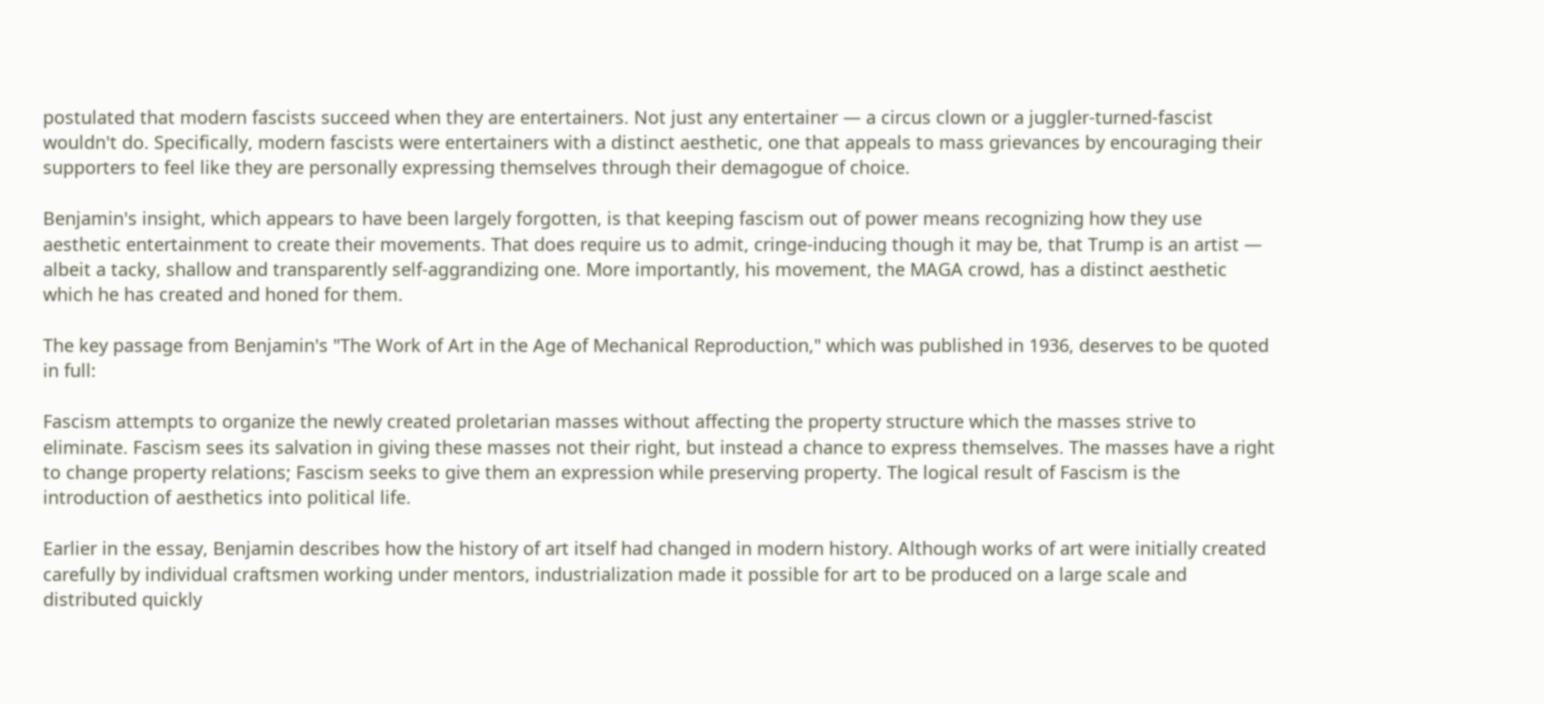postulated that modern fascists succeed when they are entertainers. Not just any entertainer — a circus clown or a juggler-turned-fascist wouldn't do. Specifically, modern fascists were entertainers with a distinct aesthetic, one that appeals to mass grievances by encouraging their supporters to feel like they are personally expressing themselves through their demagogue of choice.

Benjamin's insight, which appears to have been largely forgotten, is that keeping fascism out of power means recognizing how they use aesthetic entertainment to create their movements. That does require us to admit, cringe-inducing though it may be, that Trump is an artist — albeit a tacky, shallow and transparently self-aggrandizing one. More importantly, his movement, the MAGA crowd, has a distinct aesthetic which he has created and honed for them.

The key passage from Benjamin's "The Work of Art in the Age of Mechanical Reproduction," which was published in 1936, deserves to be quoted in full:

Fascism attempts to organize the newly created proletarian masses without affecting the property structure which the masses strive to eliminate. Fascism sees its salvation in giving these masses not their right, but instead a chance to express themselves. The masses have a right to change property relations; Fascism seeks to give them an expression while preserving property. The logical result of Fascism is the introduction of aesthetics into political life.

Earlier in the essay, Benjamin describes how the history of art itself had changed in modern history. Although works of art were initially created carefully by individual craftsmen working under mentors, industrialization made it possible for art to be produced on a large scale and distributed quickly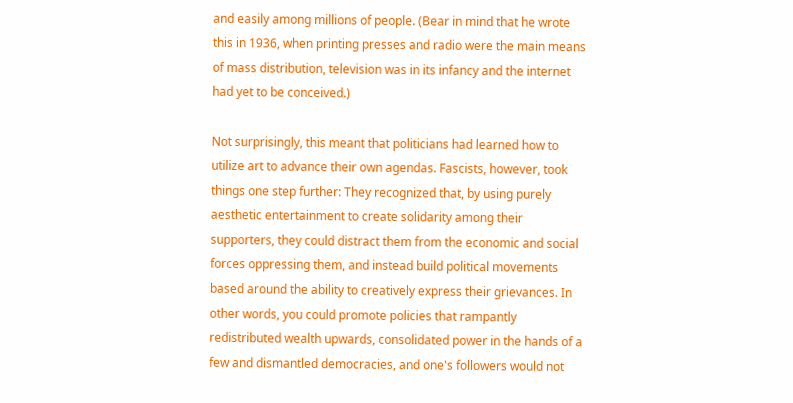and easily among millions of people. (Bear in mind that he wrote this in 1936, when printing presses and radio were the main means of mass distribution, television was in its infancy and the internet had yet to be conceived.)

Not surprisingly, this meant that politicians had learned how to utilize art to advance their own agendas. Fascists, however, took things one step further: They recognized that, by using purely aesthetic entertainment to create solidarity among their supporters, they could distract them from the economic and social forces oppressing them, and instead build political movements based around the ability to creatively express their grievances. In other words, you could promote policies that rampantly redistributed wealth upwards, consolidated power in the hands of a few and dismantled democracies, and one's followers would not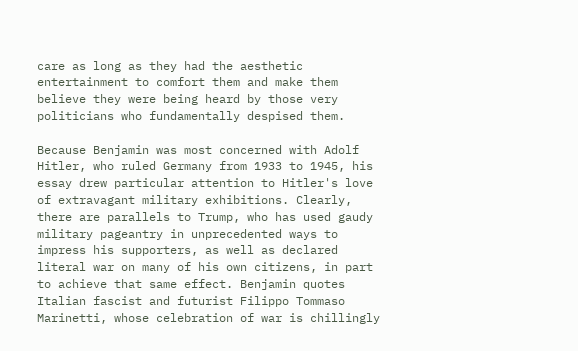care as long as they had the aesthetic entertainment to comfort them and make them believe they were being heard by those very politicians who fundamentally despised them.

Because Benjamin was most concerned with Adolf Hitler, who ruled Germany from 1933 to 1945, his essay drew particular attention to Hitler's love of extravagant military exhibitions. Clearly, there are parallels to Trump, who has used gaudy military pageantry in unprecedented ways to impress his supporters, as well as declared literal war on many of his own citizens, in part to achieve that same effect. Benjamin quotes Italian fascist and futurist Filippo Tommaso Marinetti, whose celebration of war is chillingly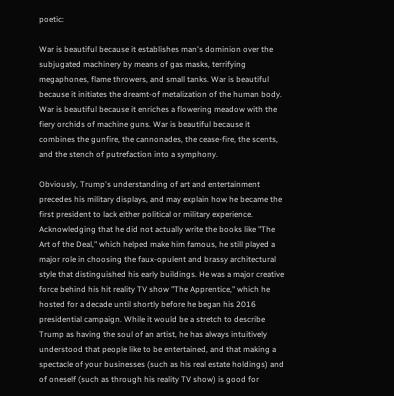poetic:

War is beautiful because it establishes man's dominion over the subjugated machinery by means of gas masks, terrifying megaphones, flame throwers, and small tanks. War is beautiful because it initiates the dreamt-of metalization of the human body. War is beautiful because it enriches a flowering meadow with the fiery orchids of machine guns. War is beautiful because it combines the gunfire, the cannonades, the cease-fire, the scents, and the stench of putrefaction into a symphony.

Obviously, Trump's understanding of art and entertainment precedes his military displays, and may explain how he became the first president to lack either political or military experience. Acknowledging that he did not actually write the books like "The Art of the Deal," which helped make him famous, he still played a major role in choosing the faux-opulent and brassy architectural style that distinguished his early buildings. He was a major creative force behind his hit reality TV show "The Apprentice," which he hosted for a decade until shortly before he began his 2016 presidential campaign. While it would be a stretch to describe Trump as having the soul of an artist, he has always intuitively understood that people like to be entertained, and that making a spectacle of your businesses (such as his real estate holdings) and of oneself (such as through his reality TV show) is good for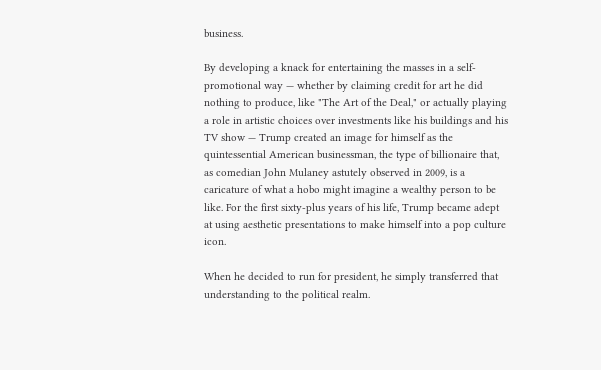business.

By developing a knack for entertaining the masses in a self-promotional way — whether by claiming credit for art he did nothing to produce, like "The Art of the Deal," or actually playing a role in artistic choices over investments like his buildings and his TV show — Trump created an image for himself as the quintessential American businessman, the type of billionaire that, as comedian John Mulaney astutely observed in 2009, is a caricature of what a hobo might imagine a wealthy person to be like. For the first sixty-plus years of his life, Trump became adept at using aesthetic presentations to make himself into a pop culture icon.

When he decided to run for president, he simply transferred that understanding to the political realm.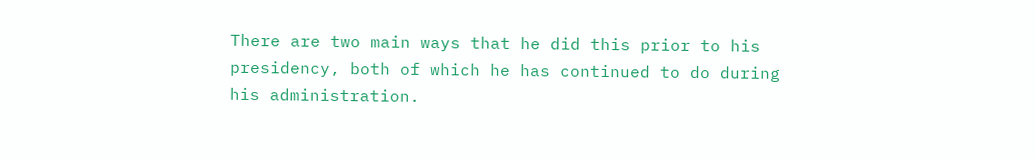There are two main ways that he did this prior to his presidency, both of which he has continued to do during his administration.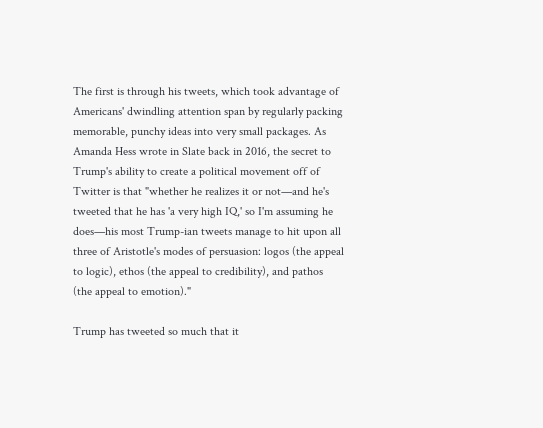The first is through his tweets, which took advantage of Americans' dwindling attention span by regularly packing memorable, punchy ideas into very small packages. As Amanda Hess wrote in Slate back in 2016, the secret to Trump's ability to create a political movement off of Twitter is that "whether he realizes it or not—and he's tweeted that he has 'a very high IQ,' so I'm assuming he does—his most Trump-ian tweets manage to hit upon all three of Aristotle's modes of persuasion: logos (the appeal to logic), ethos (the appeal to credibility), and pathos (the appeal to emotion)."

Trump has tweeted so much that it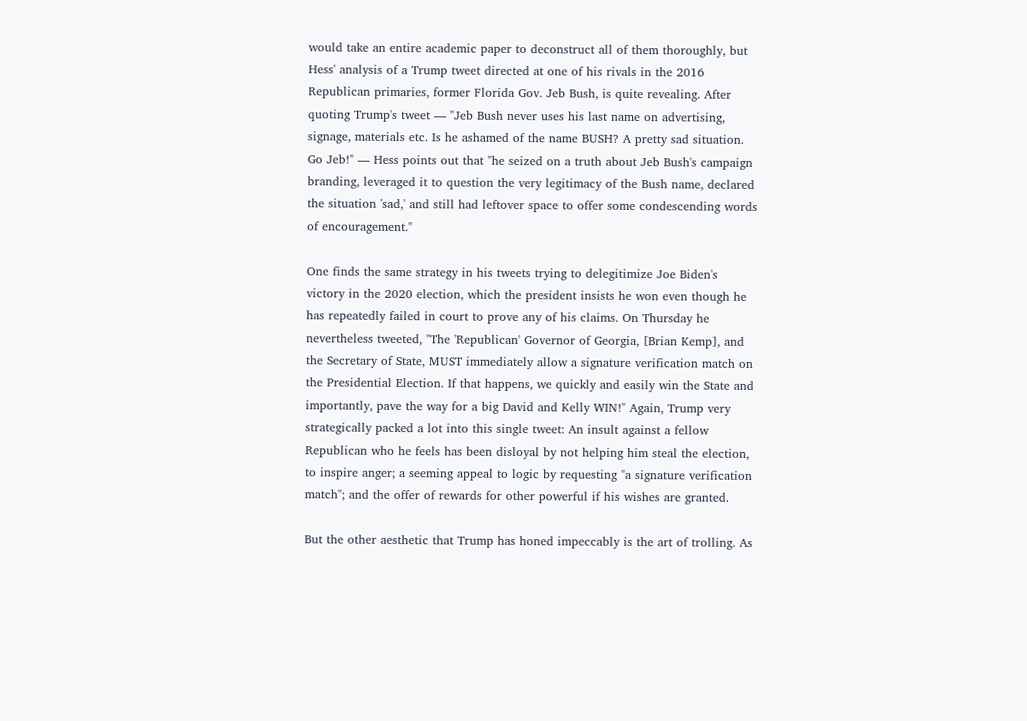would take an entire academic paper to deconstruct all of them thoroughly, but Hess' analysis of a Trump tweet directed at one of his rivals in the 2016 Republican primaries, former Florida Gov. Jeb Bush, is quite revealing. After quoting Trump's tweet — "Jeb Bush never uses his last name on advertising, signage, materials etc. Is he ashamed of the name BUSH? A pretty sad situation. Go Jeb!" — Hess points out that "he seized on a truth about Jeb Bush's campaign branding, leveraged it to question the very legitimacy of the Bush name, declared the situation 'sad,' and still had leftover space to offer some condescending words of encouragement."

One finds the same strategy in his tweets trying to delegitimize Joe Biden's victory in the 2020 election, which the president insists he won even though he has repeatedly failed in court to prove any of his claims. On Thursday he nevertheless tweeted, "The 'Republican' Governor of Georgia, [Brian Kemp], and the Secretary of State, MUST immediately allow a signature verification match on the Presidential Election. If that happens, we quickly and easily win the State and importantly, pave the way for a big David and Kelly WIN!" Again, Trump very strategically packed a lot into this single tweet: An insult against a fellow Republican who he feels has been disloyal by not helping him steal the election, to inspire anger; a seeming appeal to logic by requesting "a signature verification match"; and the offer of rewards for other powerful if his wishes are granted.

But the other aesthetic that Trump has honed impeccably is the art of trolling. As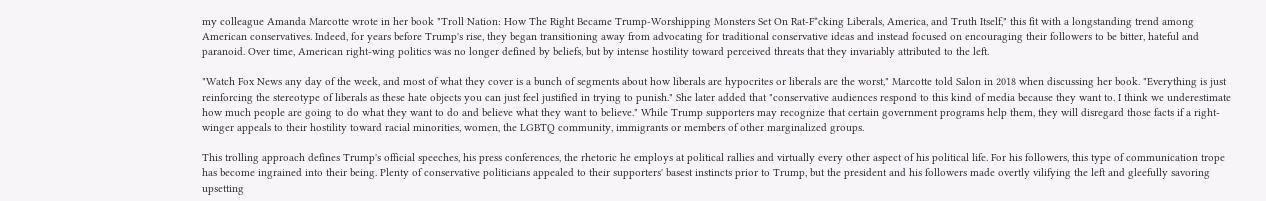my colleague Amanda Marcotte wrote in her book "Troll Nation: How The Right Became Trump-Worshipping Monsters Set On Rat-F*cking Liberals, America, and Truth Itself," this fit with a longstanding trend among American conservatives. Indeed, for years before Trump's rise, they began transitioning away from advocating for traditional conservative ideas and instead focused on encouraging their followers to be bitter, hateful and paranoid. Over time, American right-wing politics was no longer defined by beliefs, but by intense hostility toward perceived threats that they invariably attributed to the left.

"Watch Fox News any day of the week, and most of what they cover is a bunch of segments about how liberals are hypocrites or liberals are the worst," Marcotte told Salon in 2018 when discussing her book. "Everything is just reinforcing the stereotype of liberals as these hate objects you can just feel justified in trying to punish." She later added that "conservative audiences respond to this kind of media because they want to. I think we underestimate how much people are going to do what they want to do and believe what they want to believe." While Trump supporters may recognize that certain government programs help them, they will disregard those facts if a right-winger appeals to their hostility toward racial minorities, women, the LGBTQ community, immigrants or members of other marginalized groups.

This trolling approach defines Trump's official speeches, his press conferences, the rhetoric he employs at political rallies and virtually every other aspect of his political life. For his followers, this type of communication trope has become ingrained into their being. Plenty of conservative politicians appealed to their supporters' basest instincts prior to Trump, but the president and his followers made overtly vilifying the left and gleefully savoring upsetting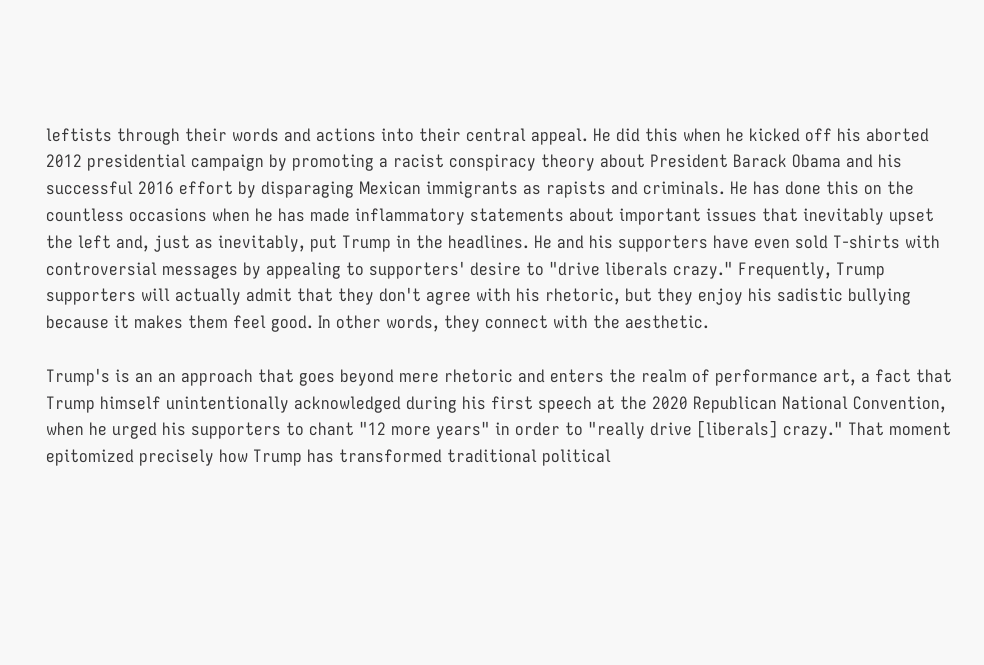leftists through their words and actions into their central appeal. He did this when he kicked off his aborted 2012 presidential campaign by promoting a racist conspiracy theory about President Barack Obama and his successful 2016 effort by disparaging Mexican immigrants as rapists and criminals. He has done this on the countless occasions when he has made inflammatory statements about important issues that inevitably upset the left and, just as inevitably, put Trump in the headlines. He and his supporters have even sold T-shirts with controversial messages by appealing to supporters' desire to "drive liberals crazy." Frequently, Trump supporters will actually admit that they don't agree with his rhetoric, but they enjoy his sadistic bullying because it makes them feel good. In other words, they connect with the aesthetic.

Trump's is an an approach that goes beyond mere rhetoric and enters the realm of performance art, a fact that Trump himself unintentionally acknowledged during his first speech at the 2020 Republican National Convention, when he urged his supporters to chant "12 more years" in order to "really drive [liberals] crazy." That moment epitomized precisely how Trump has transformed traditional political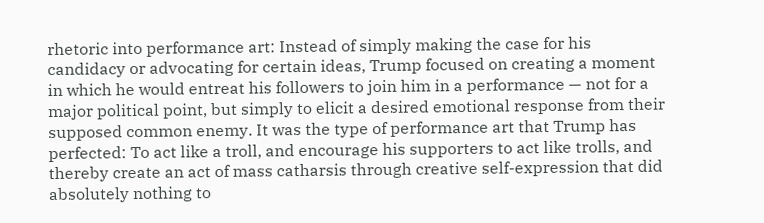rhetoric into performance art: Instead of simply making the case for his candidacy or advocating for certain ideas, Trump focused on creating a moment in which he would entreat his followers to join him in a performance — not for a major political point, but simply to elicit a desired emotional response from their supposed common enemy. It was the type of performance art that Trump has perfected: To act like a troll, and encourage his supporters to act like trolls, and thereby create an act of mass catharsis through creative self-expression that did absolutely nothing to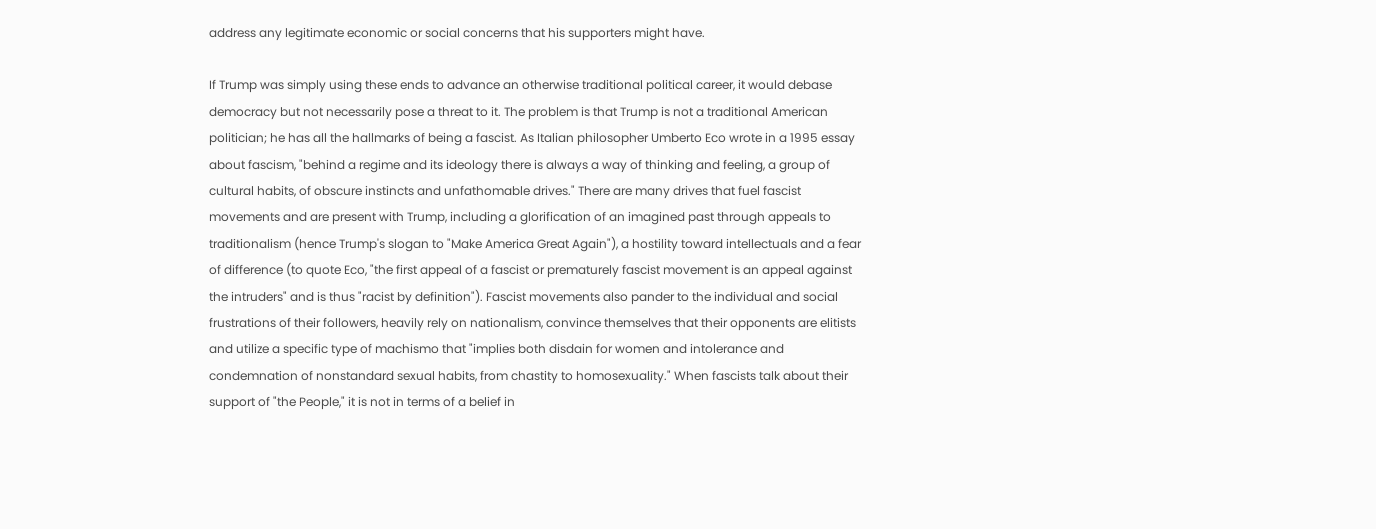address any legitimate economic or social concerns that his supporters might have.

If Trump was simply using these ends to advance an otherwise traditional political career, it would debase democracy but not necessarily pose a threat to it. The problem is that Trump is not a traditional American politician; he has all the hallmarks of being a fascist. As Italian philosopher Umberto Eco wrote in a 1995 essay about fascism, "behind a regime and its ideology there is always a way of thinking and feeling, a group of cultural habits, of obscure instincts and unfathomable drives." There are many drives that fuel fascist movements and are present with Trump, including a glorification of an imagined past through appeals to traditionalism (hence Trump's slogan to "Make America Great Again"), a hostility toward intellectuals and a fear of difference (to quote Eco, "the first appeal of a fascist or prematurely fascist movement is an appeal against the intruders" and is thus "racist by definition"). Fascist movements also pander to the individual and social frustrations of their followers, heavily rely on nationalism, convince themselves that their opponents are elitists and utilize a specific type of machismo that "implies both disdain for women and intolerance and condemnation of nonstandard sexual habits, from chastity to homosexuality." When fascists talk about their support of "the People," it is not in terms of a belief in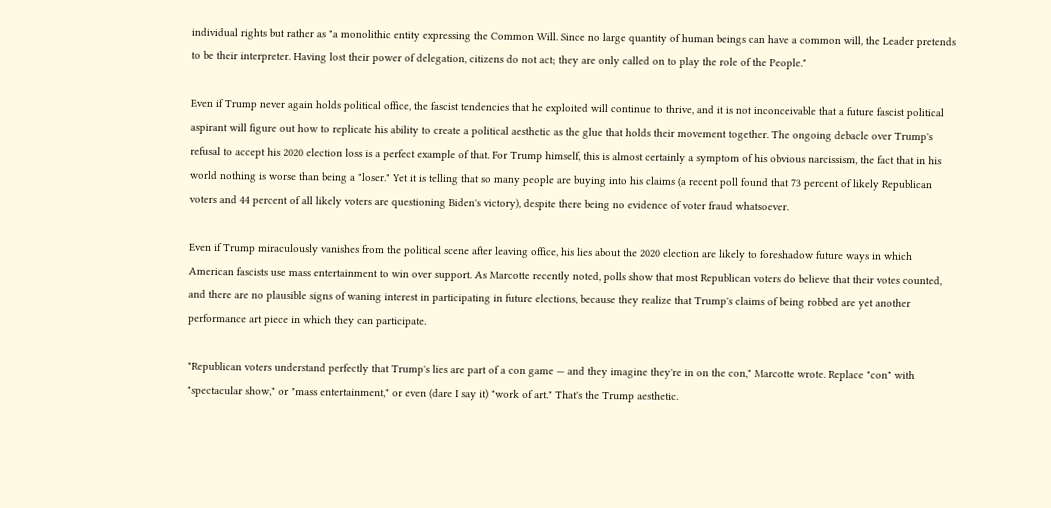individual rights but rather as "a monolithic entity expressing the Common Will. Since no large quantity of human beings can have a common will, the Leader pretends to be their interpreter. Having lost their power of delegation, citizens do not act; they are only called on to play the role of the People."

Even if Trump never again holds political office, the fascist tendencies that he exploited will continue to thrive, and it is not inconceivable that a future fascist political aspirant will figure out how to replicate his ability to create a political aesthetic as the glue that holds their movement together. The ongoing debacle over Trump's refusal to accept his 2020 election loss is a perfect example of that. For Trump himself, this is almost certainly a symptom of his obvious narcissism, the fact that in his world nothing is worse than being a "loser." Yet it is telling that so many people are buying into his claims (a recent poll found that 73 percent of likely Republican voters and 44 percent of all likely voters are questioning Biden's victory), despite there being no evidence of voter fraud whatsoever.

Even if Trump miraculously vanishes from the political scene after leaving office, his lies about the 2020 election are likely to foreshadow future ways in which American fascists use mass entertainment to win over support. As Marcotte recently noted, polls show that most Republican voters do believe that their votes counted, and there are no plausible signs of waning interest in participating in future elections, because they realize that Trump's claims of being robbed are yet another performance art piece in which they can participate.

"Republican voters understand perfectly that Trump's lies are part of a con game — and they imagine they're in on the con," Marcotte wrote. Replace "con" with "spectacular show," or "mass entertainment," or even (dare I say it) "work of art." That's the Trump aesthetic.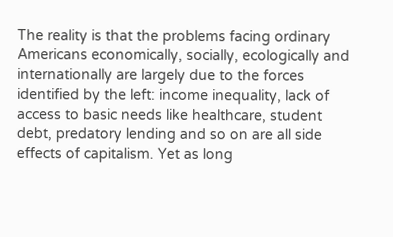The reality is that the problems facing ordinary Americans economically, socially, ecologically and internationally are largely due to the forces identified by the left: income inequality, lack of access to basic needs like healthcare, student debt, predatory lending and so on are all side effects of capitalism. Yet as long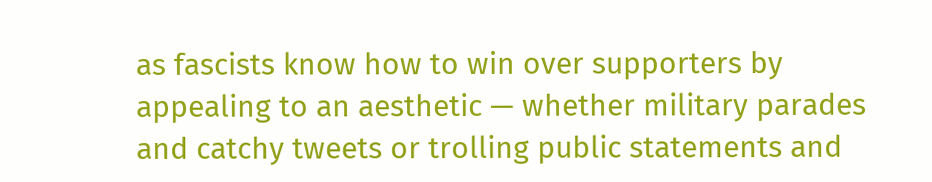as fascists know how to win over supporters by appealing to an aesthetic — whether military parades and catchy tweets or trolling public statements and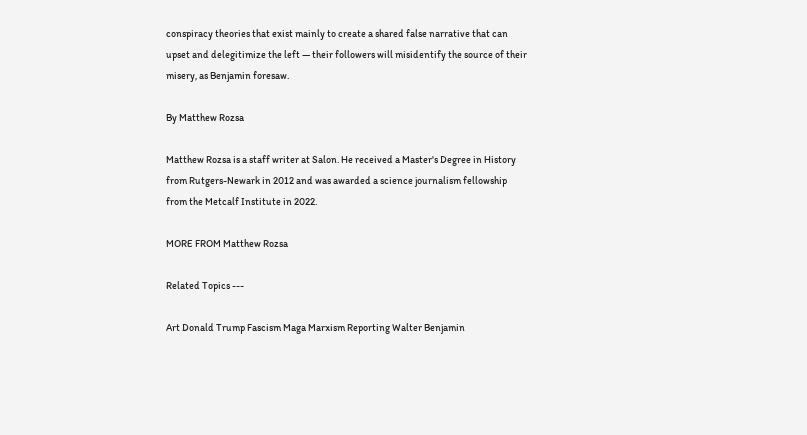conspiracy theories that exist mainly to create a shared false narrative that can upset and delegitimize the left — their followers will misidentify the source of their misery, as Benjamin foresaw.

By Matthew Rozsa

Matthew Rozsa is a staff writer at Salon. He received a Master's Degree in History from Rutgers-Newark in 2012 and was awarded a science journalism fellowship from the Metcalf Institute in 2022.

MORE FROM Matthew Rozsa

Related Topics ---

Art Donald Trump Fascism Maga Marxism Reporting Walter Benjamin